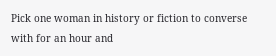Pick one woman in history or fiction to converse with for an hour and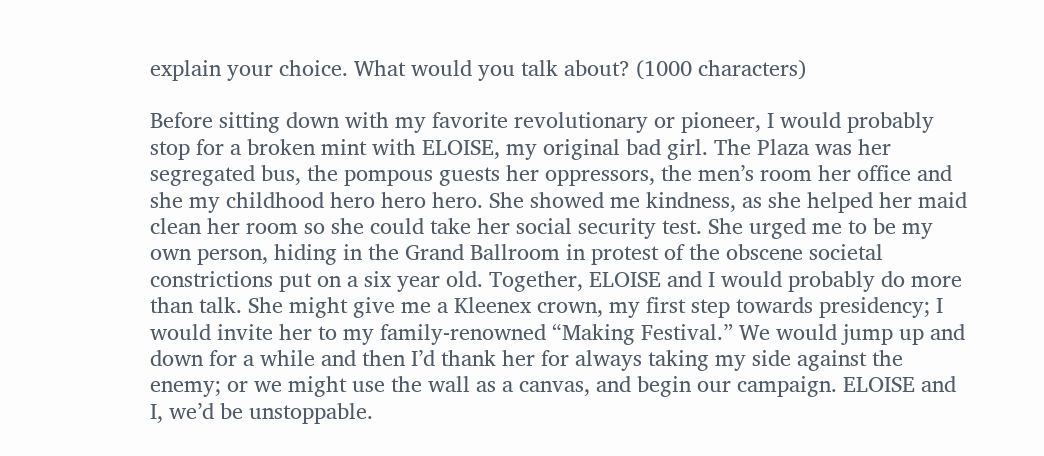explain your choice. What would you talk about? (1000 characters)

Before sitting down with my favorite revolutionary or pioneer, I would probably stop for a broken mint with ELOISE, my original bad girl. The Plaza was her segregated bus, the pompous guests her oppressors, the men’s room her office and she my childhood hero hero hero. She showed me kindness, as she helped her maid clean her room so she could take her social security test. She urged me to be my own person, hiding in the Grand Ballroom in protest of the obscene societal constrictions put on a six year old. Together, ELOISE and I would probably do more than talk. She might give me a Kleenex crown, my first step towards presidency; I would invite her to my family-renowned “Making Festival.” We would jump up and down for a while and then I’d thank her for always taking my side against the enemy; or we might use the wall as a canvas, and begin our campaign. ELOISE and I, we’d be unstoppable.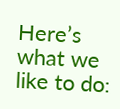Here’s what we like to do: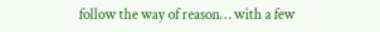follow the way of reason… with a few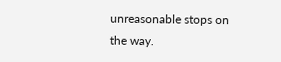unreasonable stops on the way.